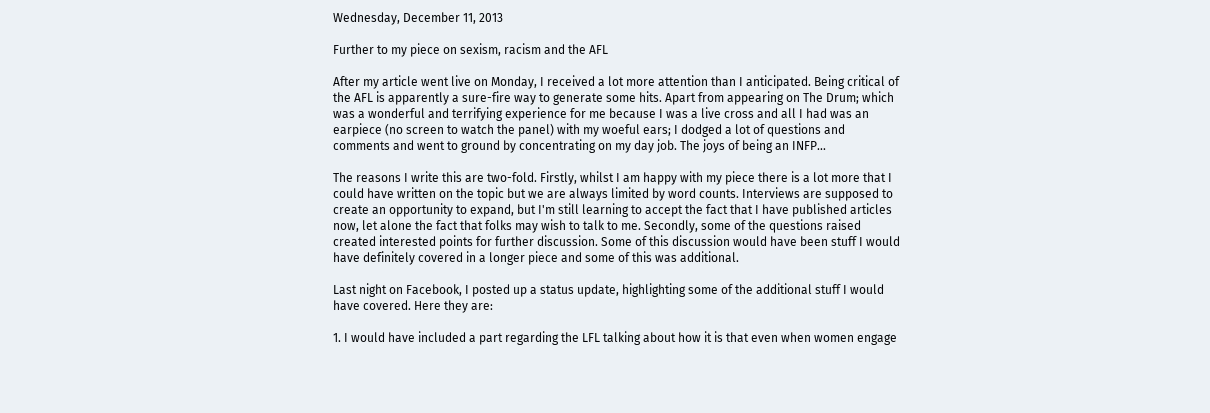Wednesday, December 11, 2013

Further to my piece on sexism, racism and the AFL

After my article went live on Monday, I received a lot more attention than I anticipated. Being critical of the AFL is apparently a sure-fire way to generate some hits. Apart from appearing on The Drum; which was a wonderful and terrifying experience for me because I was a live cross and all I had was an earpiece (no screen to watch the panel) with my woeful ears; I dodged a lot of questions and comments and went to ground by concentrating on my day job. The joys of being an INFP...

The reasons I write this are two-fold. Firstly, whilst I am happy with my piece there is a lot more that I could have written on the topic but we are always limited by word counts. Interviews are supposed to create an opportunity to expand, but I'm still learning to accept the fact that I have published articles now, let alone the fact that folks may wish to talk to me. Secondly, some of the questions raised created interested points for further discussion. Some of this discussion would have been stuff I would have definitely covered in a longer piece and some of this was additional.

Last night on Facebook, I posted up a status update, highlighting some of the additional stuff I would have covered. Here they are:

1. I would have included a part regarding the LFL talking about how it is that even when women engage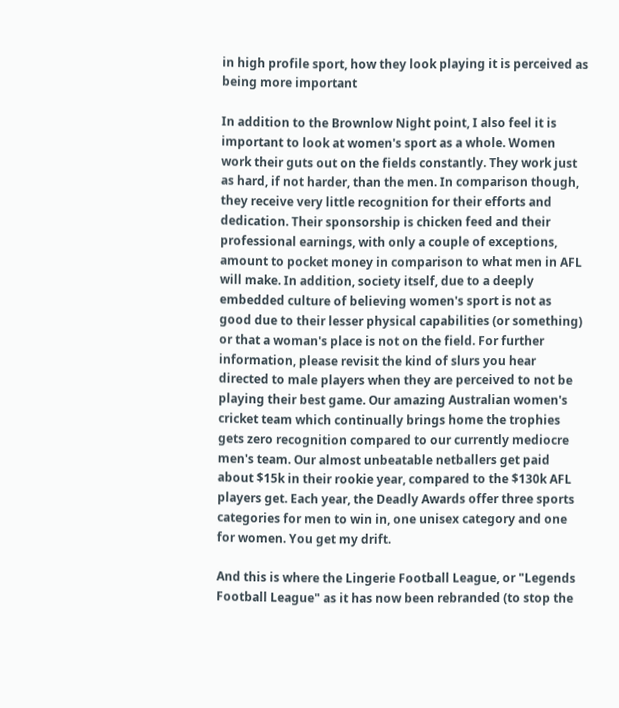in high profile sport, how they look playing it is perceived as being more important

In addition to the Brownlow Night point, I also feel it is important to look at women's sport as a whole. Women work their guts out on the fields constantly. They work just as hard, if not harder, than the men. In comparison though, they receive very little recognition for their efforts and dedication. Their sponsorship is chicken feed and their professional earnings, with only a couple of exceptions, amount to pocket money in comparison to what men in AFL will make. In addition, society itself, due to a deeply embedded culture of believing women's sport is not as good due to their lesser physical capabilities (or something) or that a woman's place is not on the field. For further information, please revisit the kind of slurs you hear directed to male players when they are perceived to not be playing their best game. Our amazing Australian women's cricket team which continually brings home the trophies gets zero recognition compared to our currently mediocre men's team. Our almost unbeatable netballers get paid about $15k in their rookie year, compared to the $130k AFL players get. Each year, the Deadly Awards offer three sports categories for men to win in, one unisex category and one for women. You get my drift.

And this is where the Lingerie Football League, or "Legends Football League" as it has now been rebranded (to stop the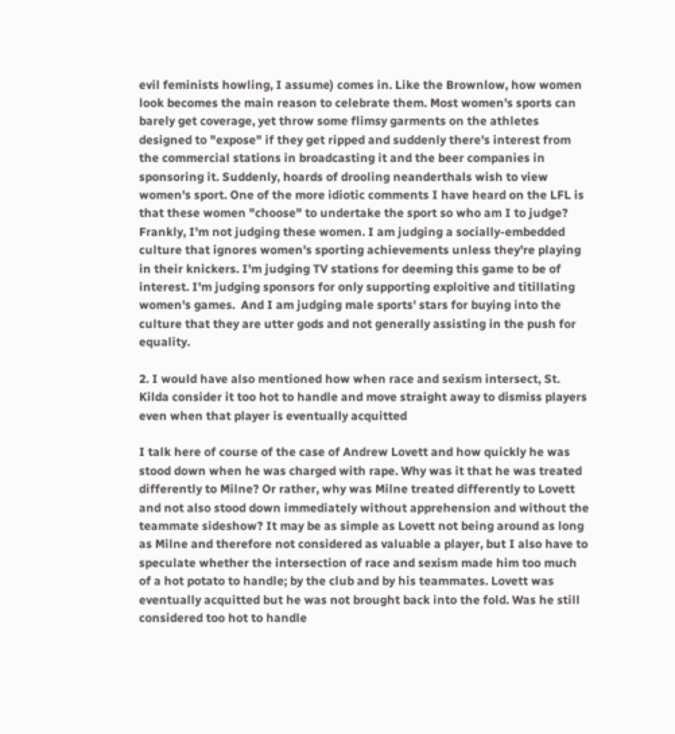evil feminists howling, I assume) comes in. Like the Brownlow, how women look becomes the main reason to celebrate them. Most women's sports can barely get coverage, yet throw some flimsy garments on the athletes designed to "expose" if they get ripped and suddenly there's interest from the commercial stations in broadcasting it and the beer companies in sponsoring it. Suddenly, hoards of drooling neanderthals wish to view women's sport. One of the more idiotic comments I have heard on the LFL is that these women "choose" to undertake the sport so who am I to judge? Frankly, I'm not judging these women. I am judging a socially-embedded culture that ignores women's sporting achievements unless they're playing in their knickers. I'm judging TV stations for deeming this game to be of interest. I'm judging sponsors for only supporting exploitive and titillating women's games.  And I am judging male sports' stars for buying into the culture that they are utter gods and not generally assisting in the push for equality.

2. I would have also mentioned how when race and sexism intersect, St. Kilda consider it too hot to handle and move straight away to dismiss players even when that player is eventually acquitted

I talk here of course of the case of Andrew Lovett and how quickly he was stood down when he was charged with rape. Why was it that he was treated differently to Milne? Or rather, why was Milne treated differently to Lovett and not also stood down immediately without apprehension and without the teammate sideshow? It may be as simple as Lovett not being around as long as Milne and therefore not considered as valuable a player, but I also have to speculate whether the intersection of race and sexism made him too much of a hot potato to handle; by the club and by his teammates. Lovett was eventually acquitted but he was not brought back into the fold. Was he still considered too hot to handle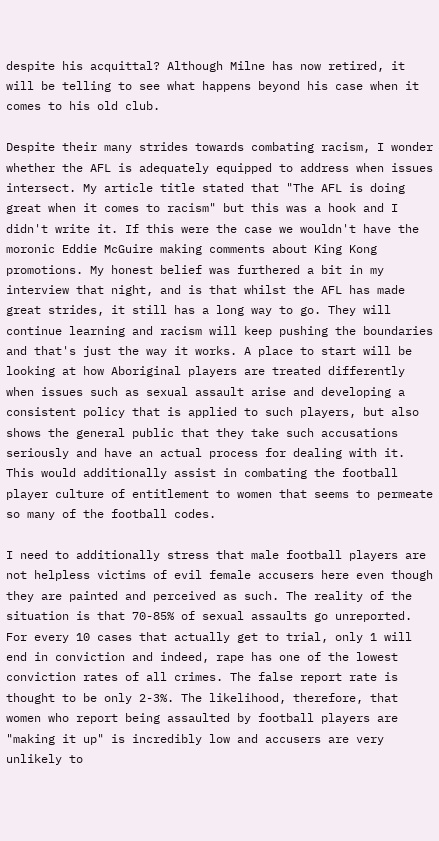despite his acquittal? Although Milne has now retired, it will be telling to see what happens beyond his case when it comes to his old club.

Despite their many strides towards combating racism, I wonder whether the AFL is adequately equipped to address when issues intersect. My article title stated that "The AFL is doing great when it comes to racism" but this was a hook and I didn't write it. If this were the case we wouldn't have the moronic Eddie McGuire making comments about King Kong promotions. My honest belief was furthered a bit in my interview that night, and is that whilst the AFL has made great strides, it still has a long way to go. They will continue learning and racism will keep pushing the boundaries and that's just the way it works. A place to start will be looking at how Aboriginal players are treated differently when issues such as sexual assault arise and developing a consistent policy that is applied to such players, but also shows the general public that they take such accusations seriously and have an actual process for dealing with it. This would additionally assist in combating the football player culture of entitlement to women that seems to permeate so many of the football codes.

I need to additionally stress that male football players are not helpless victims of evil female accusers here even though they are painted and perceived as such. The reality of the situation is that 70-85% of sexual assaults go unreported. For every 10 cases that actually get to trial, only 1 will end in conviction and indeed, rape has one of the lowest conviction rates of all crimes. The false report rate is thought to be only 2-3%. The likelihood, therefore, that women who report being assaulted by football players are "making it up" is incredibly low and accusers are very unlikely to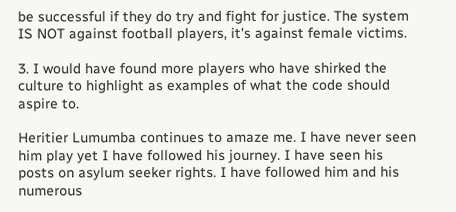be successful if they do try and fight for justice. The system IS NOT against football players, it's against female victims.

3. I would have found more players who have shirked the culture to highlight as examples of what the code should aspire to.

Heritier Lumumba continues to amaze me. I have never seen him play yet I have followed his journey. I have seen his posts on asylum seeker rights. I have followed him and his numerous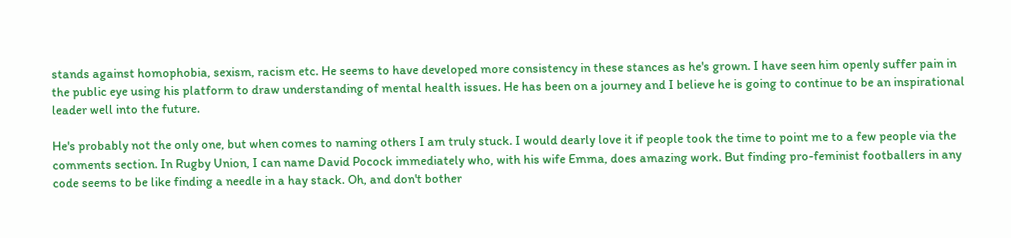stands against homophobia, sexism, racism etc. He seems to have developed more consistency in these stances as he's grown. I have seen him openly suffer pain in the public eye using his platform to draw understanding of mental health issues. He has been on a journey and I believe he is going to continue to be an inspirational leader well into the future.

He's probably not the only one, but when comes to naming others I am truly stuck. I would dearly love it if people took the time to point me to a few people via the comments section. In Rugby Union, I can name David Pocock immediately who, with his wife Emma, does amazing work. But finding pro-feminist footballers in any code seems to be like finding a needle in a hay stack. Oh, and don't bother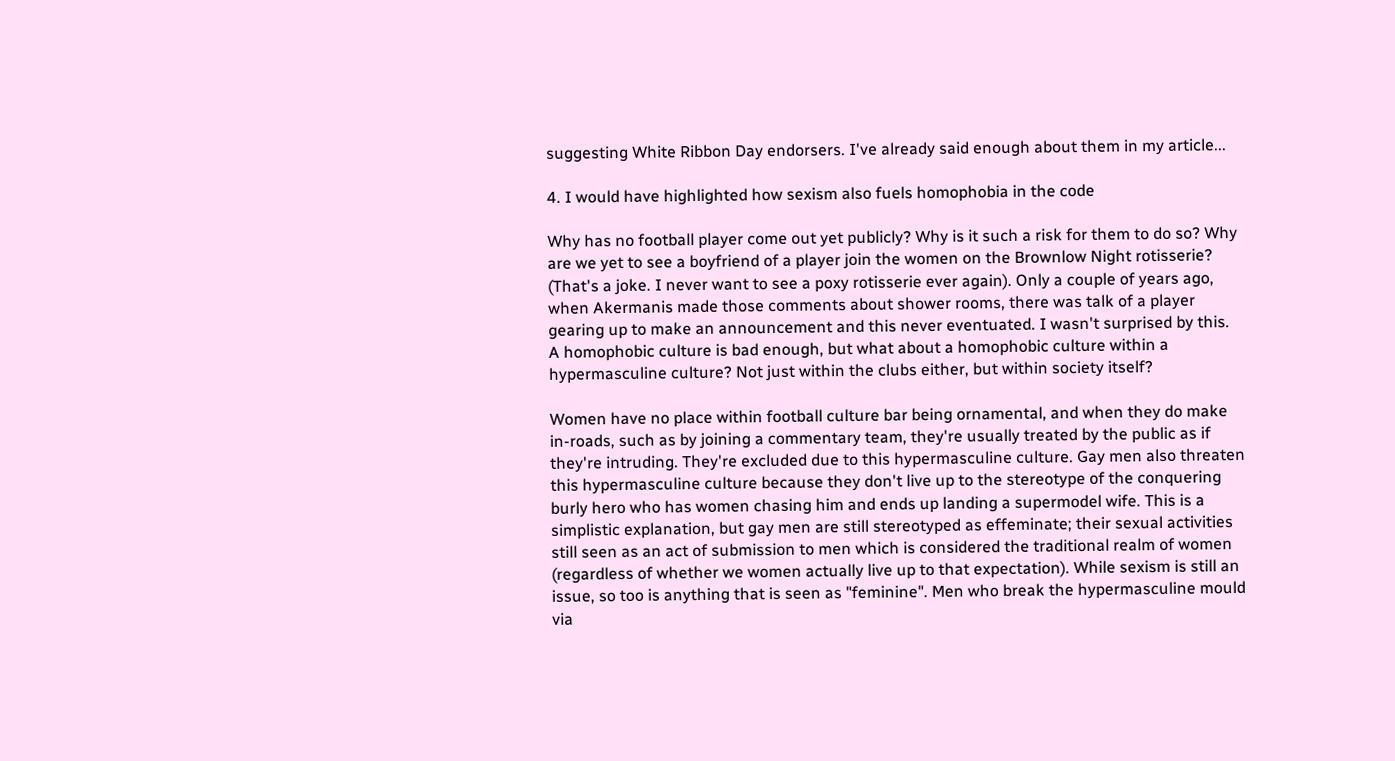suggesting White Ribbon Day endorsers. I've already said enough about them in my article...

4. I would have highlighted how sexism also fuels homophobia in the code

Why has no football player come out yet publicly? Why is it such a risk for them to do so? Why are we yet to see a boyfriend of a player join the women on the Brownlow Night rotisserie? (That's a joke. I never want to see a poxy rotisserie ever again). Only a couple of years ago, when Akermanis made those comments about shower rooms, there was talk of a player gearing up to make an announcement and this never eventuated. I wasn't surprised by this. A homophobic culture is bad enough, but what about a homophobic culture within a hypermasculine culture? Not just within the clubs either, but within society itself?

Women have no place within football culture bar being ornamental, and when they do make in-roads, such as by joining a commentary team, they're usually treated by the public as if they're intruding. They're excluded due to this hypermasculine culture. Gay men also threaten this hypermasculine culture because they don't live up to the stereotype of the conquering burly hero who has women chasing him and ends up landing a supermodel wife. This is a simplistic explanation, but gay men are still stereotyped as effeminate; their sexual activities still seen as an act of submission to men which is considered the traditional realm of women (regardless of whether we women actually live up to that expectation). While sexism is still an issue, so too is anything that is seen as "feminine". Men who break the hypermasculine mould via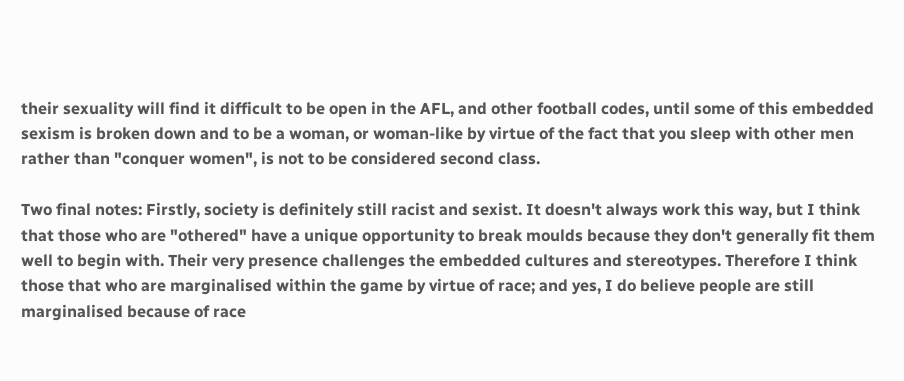their sexuality will find it difficult to be open in the AFL, and other football codes, until some of this embedded sexism is broken down and to be a woman, or woman-like by virtue of the fact that you sleep with other men rather than "conquer women", is not to be considered second class.

Two final notes: Firstly, society is definitely still racist and sexist. It doesn't always work this way, but I think that those who are "othered" have a unique opportunity to break moulds because they don't generally fit them well to begin with. Their very presence challenges the embedded cultures and stereotypes. Therefore I think those that who are marginalised within the game by virtue of race; and yes, I do believe people are still marginalised because of race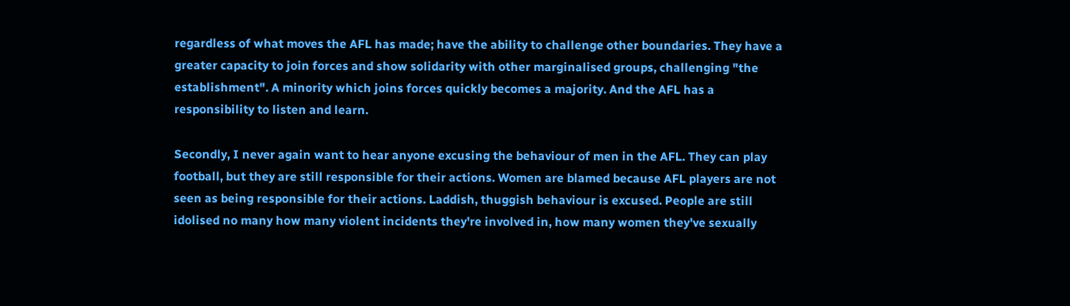regardless of what moves the AFL has made; have the ability to challenge other boundaries. They have a greater capacity to join forces and show solidarity with other marginalised groups, challenging "the establishment". A minority which joins forces quickly becomes a majority. And the AFL has a responsibility to listen and learn.

Secondly, I never again want to hear anyone excusing the behaviour of men in the AFL. They can play football, but they are still responsible for their actions. Women are blamed because AFL players are not seen as being responsible for their actions. Laddish, thuggish behaviour is excused. People are still idolised no many how many violent incidents they're involved in, how many women they've sexually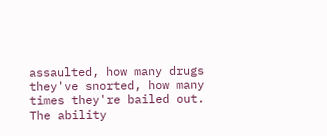assaulted, how many drugs they've snorted, how many times they're bailed out. The ability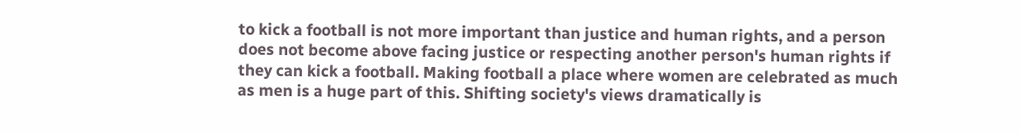to kick a football is not more important than justice and human rights, and a person does not become above facing justice or respecting another person's human rights if they can kick a football. Making football a place where women are celebrated as much as men is a huge part of this. Shifting society's views dramatically is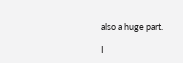also a huge part.

I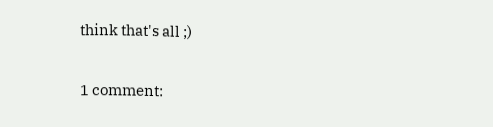think that's all ;)

1 comment: